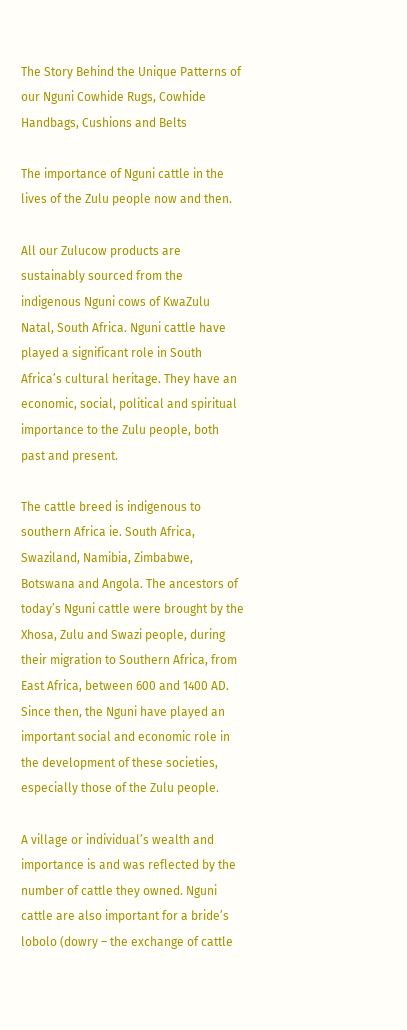The Story Behind the Unique Patterns of our Nguni Cowhide Rugs, Cowhide Handbags, Cushions and Belts

The importance of Nguni cattle in the lives of the Zulu people now and then.

All our Zulucow products are sustainably sourced from the indigenous Nguni cows of KwaZulu Natal, South Africa. Nguni cattle have played a significant role in South Africa’s cultural heritage. They have an economic, social, political and spiritual importance to the Zulu people, both past and present.

The cattle breed is indigenous to southern Africa ie. South Africa, Swaziland, Namibia, Zimbabwe, Botswana and Angola. The ancestors of today’s Nguni cattle were brought by the Xhosa, Zulu and Swazi people, during their migration to Southern Africa, from East Africa, between 600 and 1400 AD. Since then, the Nguni have played an important social and economic role in the development of these societies, especially those of the Zulu people.

A village or individual’s wealth and importance is and was reflected by the number of cattle they owned. Nguni cattle are also important for a bride’s lobolo (dowry – the exchange of cattle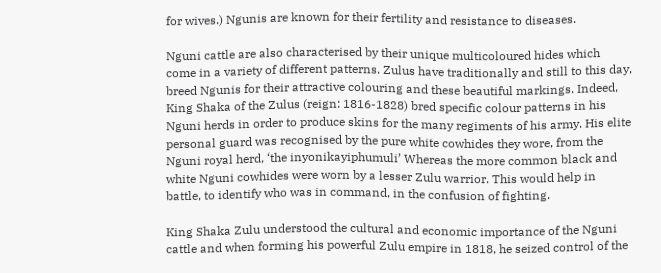for wives.) Ngunis are known for their fertility and resistance to diseases.

Nguni cattle are also characterised by their unique multicoloured hides which come in a variety of different patterns. Zulus have traditionally and still to this day, breed Ngunis for their attractive colouring and these beautiful markings. Indeed, King Shaka of the Zulus (reign: 1816-1828) bred specific colour patterns in his Nguni herds in order to produce skins for the many regiments of his army. His elite personal guard was recognised by the pure white cowhides they wore, from the Nguni royal herd, ‘the inyonikayiphumuli’ Whereas the more common black and white Nguni cowhides were worn by a lesser Zulu warrior. This would help in battle, to identify who was in command, in the confusion of fighting.

King Shaka Zulu understood the cultural and economic importance of the Nguni cattle and when forming his powerful Zulu empire in 1818, he seized control of the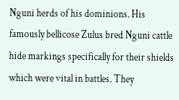Nguni herds of his dominions. His famously bellicose Zulus bred Nguni cattle hide markings specifically for their shields which were vital in battles. They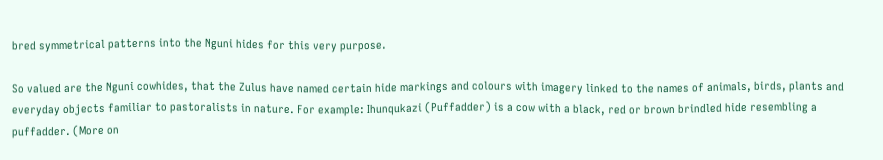bred symmetrical patterns into the Nguni hides for this very purpose.

So valued are the Nguni cowhides, that the Zulus have named certain hide markings and colours with imagery linked to the names of animals, birds, plants and everyday objects familiar to pastoralists in nature. For example: Ihunqukazi (Puffadder) is a cow with a black, red or brown brindled hide resembling a puffadder. (More on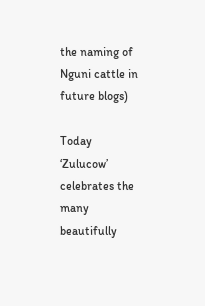the naming of Nguni cattle in future blogs)

Today ‘Zulucow’ celebrates the many beautifully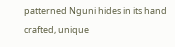patterned Nguni hides in its hand crafted, unique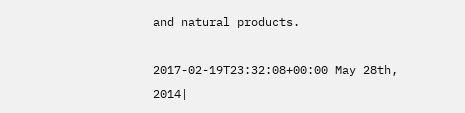and natural products.

2017-02-19T23:32:08+00:00 May 28th, 2014|